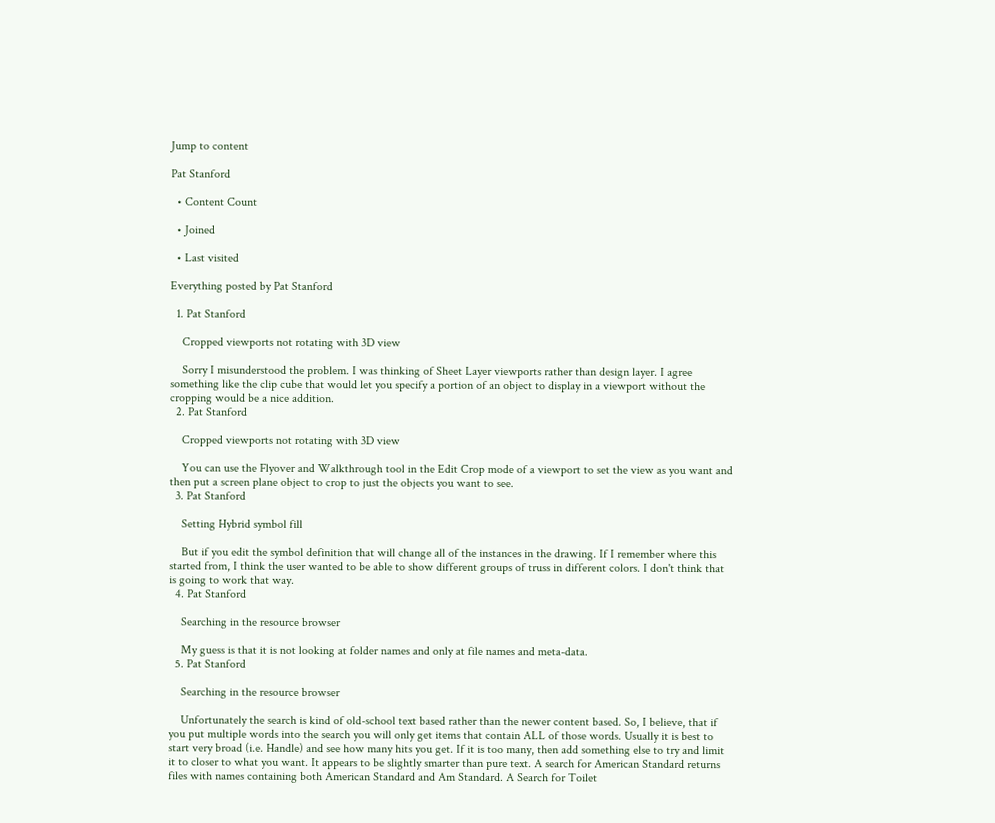Jump to content

Pat Stanford

  • Content Count

  • Joined

  • Last visited

Everything posted by Pat Stanford

  1. Pat Stanford

    Cropped viewports not rotating with 3D view

    Sorry I misunderstood the problem. I was thinking of Sheet Layer viewports rather than design layer. I agree something like the clip cube that would let you specify a portion of an object to display in a viewport without the cropping would be a nice addition.
  2. Pat Stanford

    Cropped viewports not rotating with 3D view

    You can use the Flyover and Walkthrough tool in the Edit Crop mode of a viewport to set the view as you want and then put a screen plane object to crop to just the objects you want to see.
  3. Pat Stanford

    Setting Hybrid symbol fill

    But if you edit the symbol definition that will change all of the instances in the drawing. If I remember where this started from, I think the user wanted to be able to show different groups of truss in different colors. I don't think that is going to work that way.
  4. Pat Stanford

    Searching in the resource browser

    My guess is that it is not looking at folder names and only at file names and meta-data.
  5. Pat Stanford

    Searching in the resource browser

    Unfortunately the search is kind of old-school text based rather than the newer content based. So, I believe, that if you put multiple words into the search you will only get items that contain ALL of those words. Usually it is best to start very broad (i.e. Handle) and see how many hits you get. If it is too many, then add something else to try and limit it to closer to what you want. It appears to be slightly smarter than pure text. A search for American Standard returns files with names containing both American Standard and Am Standard. A Search for Toilet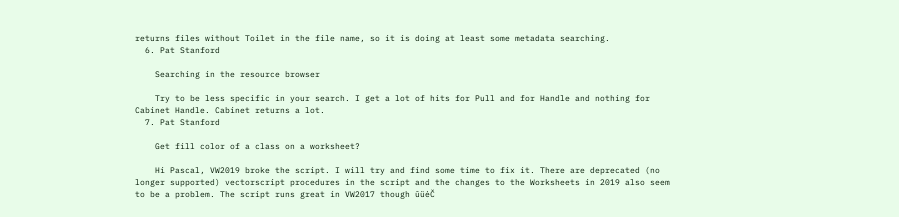returns files without Toilet in the file name, so it is doing at least some metadata searching.
  6. Pat Stanford

    Searching in the resource browser

    Try to be less specific in your search. I get a lot of hits for Pull and for Handle and nothing for Cabinet Handle. Cabinet returns a lot.
  7. Pat Stanford

    Get fill color of a class on a worksheet?

    Hi Pascal, VW2019 broke the script. I will try and find some time to fix it. There are deprecated (no longer supported) vectorscript procedures in the script and the changes to the Worksheets in 2019 also seem to be a problem. The script runs great in VW2017 though ūüėČ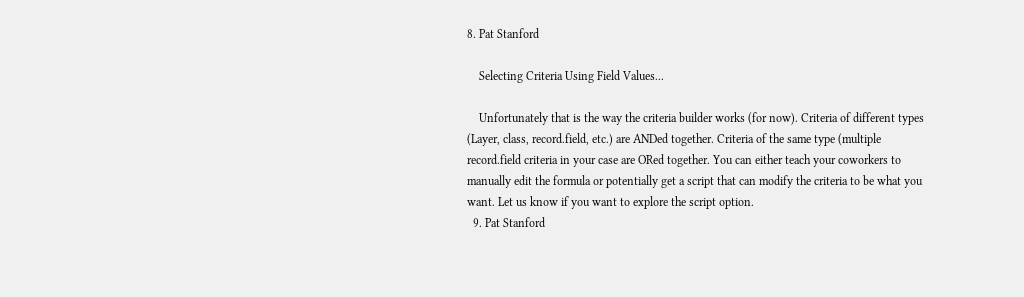8. Pat Stanford

    Selecting Criteria Using Field Values...

    Unfortunately that is the way the criteria builder works (for now). Criteria of different types (Layer, class, record.field, etc.) are ANDed together. Criteria of the same type (multiple record.field criteria in your case are ORed together. You can either teach your coworkers to manually edit the formula or potentially get a script that can modify the criteria to be what you want. Let us know if you want to explore the script option.
  9. Pat Stanford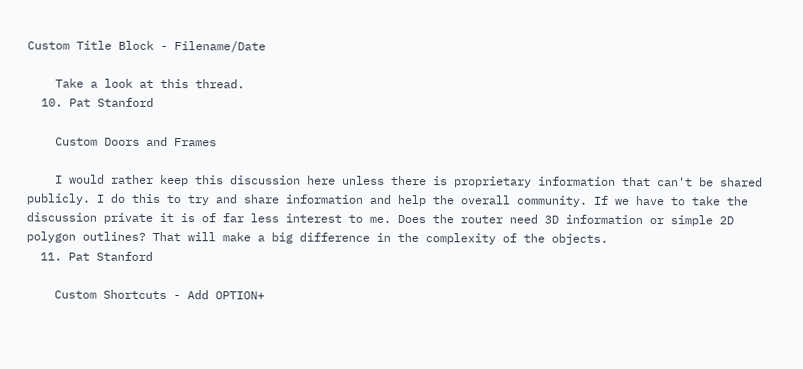Custom Title Block - Filename/Date

    Take a look at this thread.
  10. Pat Stanford

    Custom Doors and Frames

    I would rather keep this discussion here unless there is proprietary information that can't be shared publicly. I do this to try and share information and help the overall community. If we have to take the discussion private it is of far less interest to me. Does the router need 3D information or simple 2D polygon outlines? That will make a big difference in the complexity of the objects.
  11. Pat Stanford

    Custom Shortcuts - Add OPTION+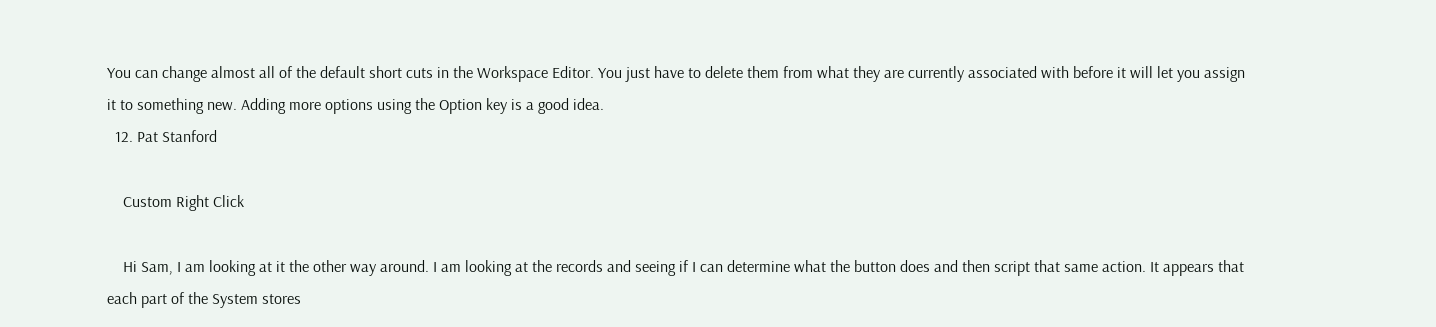You can change almost all of the default short cuts in the Workspace Editor. You just have to delete them from what they are currently associated with before it will let you assign it to something new. Adding more options using the Option key is a good idea.
  12. Pat Stanford

    Custom Right Click

    Hi Sam, I am looking at it the other way around. I am looking at the records and seeing if I can determine what the button does and then script that same action. It appears that each part of the System stores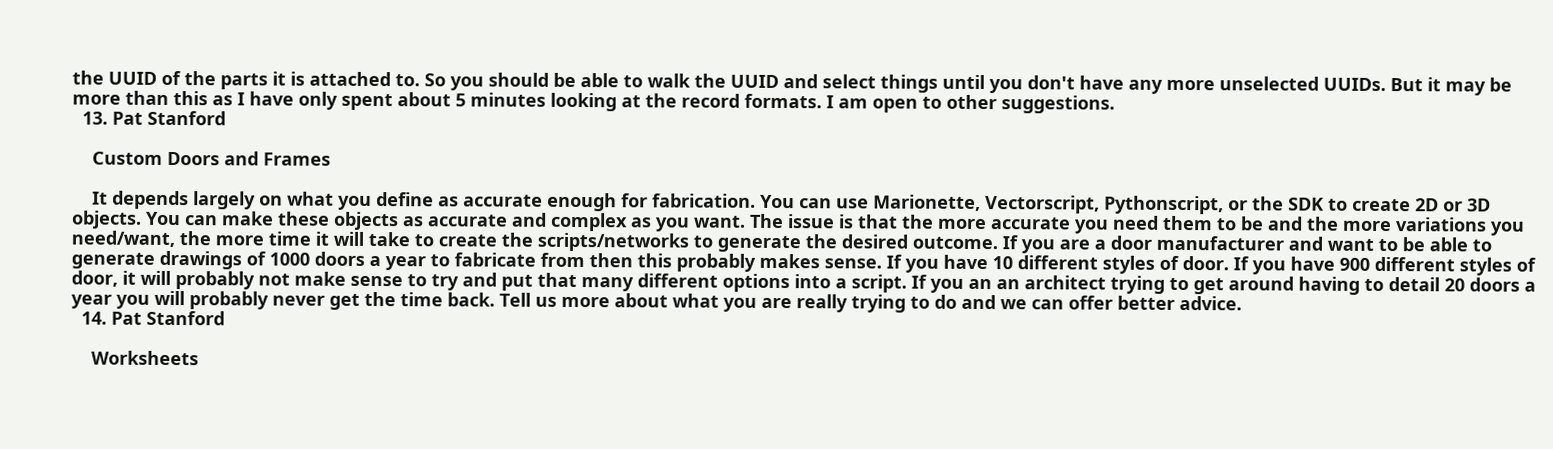the UUID of the parts it is attached to. So you should be able to walk the UUID and select things until you don't have any more unselected UUIDs. But it may be more than this as I have only spent about 5 minutes looking at the record formats. I am open to other suggestions.
  13. Pat Stanford

    Custom Doors and Frames

    It depends largely on what you define as accurate enough for fabrication. You can use Marionette, Vectorscript, Pythonscript, or the SDK to create 2D or 3D objects. You can make these objects as accurate and complex as you want. The issue is that the more accurate you need them to be and the more variations you need/want, the more time it will take to create the scripts/networks to generate the desired outcome. If you are a door manufacturer and want to be able to generate drawings of 1000 doors a year to fabricate from then this probably makes sense. If you have 10 different styles of door. If you have 900 different styles of door, it will probably not make sense to try and put that many different options into a script. If you an an architect trying to get around having to detail 20 doors a year you will probably never get the time back. Tell us more about what you are really trying to do and we can offer better advice.
  14. Pat Stanford

    Worksheets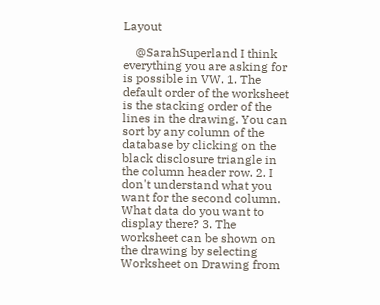Layout

    @SarahSuperland I think everything you are asking for is possible in VW. 1. The default order of the worksheet is the stacking order of the lines in the drawing. You can sort by any column of the database by clicking on the black disclosure triangle in the column header row. 2. I don't understand what you want for the second column. What data do you want to display there? 3. The worksheet can be shown on the drawing by selecting Worksheet on Drawing from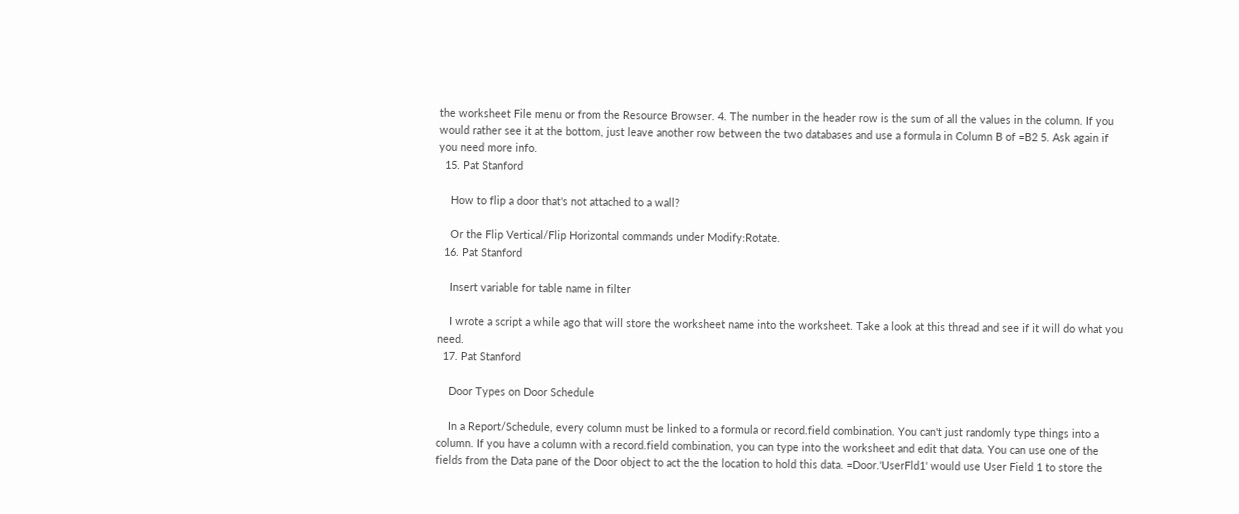the worksheet File menu or from the Resource Browser. 4. The number in the header row is the sum of all the values in the column. If you would rather see it at the bottom, just leave another row between the two databases and use a formula in Column B of =B2 5. Ask again if you need more info.
  15. Pat Stanford

    How to flip a door that's not attached to a wall?

    Or the Flip Vertical/Flip Horizontal commands under Modify:Rotate.
  16. Pat Stanford

    Insert variable for table name in filter

    I wrote a script a while ago that will store the worksheet name into the worksheet. Take a look at this thread and see if it will do what you need.
  17. Pat Stanford

    Door Types on Door Schedule

    In a Report/Schedule, every column must be linked to a formula or record.field combination. You can't just randomly type things into a column. If you have a column with a record.field combination, you can type into the worksheet and edit that data. You can use one of the fields from the Data pane of the Door object to act the the location to hold this data. =Door.'UserFld1' would use User Field 1 to store the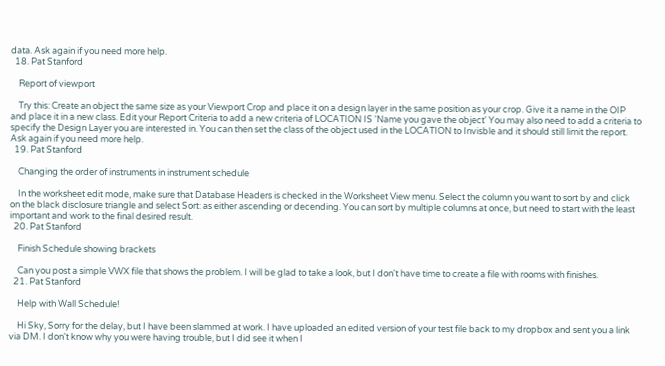data. Ask again if you need more help.
  18. Pat Stanford

    Report of viewport

    Try this: Create an object the same size as your Viewport Crop and place it on a design layer in the same position as your crop. Give it a name in the OIP and place it in a new class. Edit your Report Criteria to add a new criteria of LOCATION IS 'Name you gave the object' You may also need to add a criteria to specify the Design Layer you are interested in. You can then set the class of the object used in the LOCATION to Invisble and it should still limit the report. Ask again if you need more help.
  19. Pat Stanford

    Changing the order of instruments in instrument schedule

    In the worksheet edit mode, make sure that Database Headers is checked in the Worksheet View menu. Select the column you want to sort by and click on the black disclosure triangle and select Sort: as either ascending or decending. You can sort by multiple columns at once, but need to start with the least important and work to the final desired result.
  20. Pat Stanford

    Finish Schedule showing brackets

    Can you post a simple VWX file that shows the problem. I will be glad to take a look, but I don't have time to create a file with rooms with finishes.
  21. Pat Stanford

    Help with Wall Schedule!

    Hi Sky, Sorry for the delay, but I have been slammed at work. I have uploaded an edited version of your test file back to my dropbox and sent you a link via DM. I don't know why you were having trouble, but I did see it when I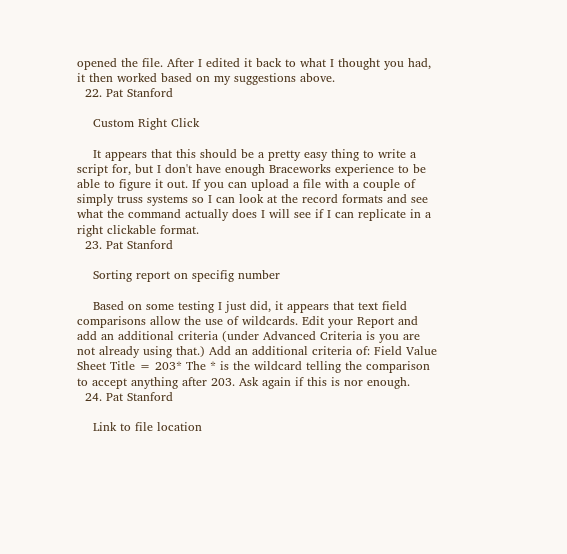opened the file. After I edited it back to what I thought you had, it then worked based on my suggestions above.
  22. Pat Stanford

    Custom Right Click

    It appears that this should be a pretty easy thing to write a script for, but I don't have enough Braceworks experience to be able to figure it out. If you can upload a file with a couple of simply truss systems so I can look at the record formats and see what the command actually does I will see if I can replicate in a right clickable format.
  23. Pat Stanford

    Sorting report on specifig number

    Based on some testing I just did, it appears that text field comparisons allow the use of wildcards. Edit your Report and add an additional criteria (under Advanced Criteria is you are not already using that.) Add an additional criteria of: Field Value Sheet Title = 203* The * is the wildcard telling the comparison to accept anything after 203. Ask again if this is nor enough.
  24. Pat Stanford

    Link to file location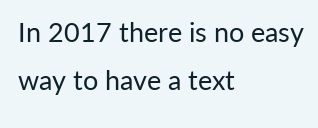In 2017 there is no easy way to have a text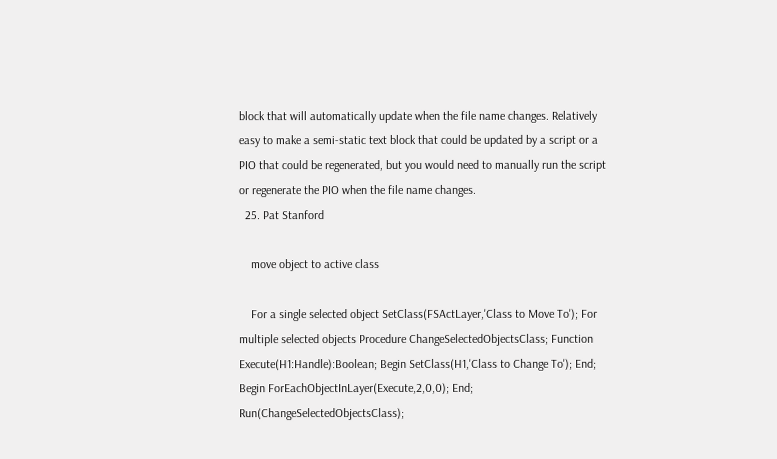block that will automatically update when the file name changes. Relatively easy to make a semi-static text block that could be updated by a script or a PIO that could be regenerated, but you would need to manually run the script or regenerate the PIO when the file name changes.
  25. Pat Stanford

    move object to active class

    For a single selected object SetClass(FSActLayer,'Class to Move To'); For multiple selected objects Procedure ChangeSelectedObjectsClass; Function Execute(H1:Handle):Boolean; Begin SetClass(H1,'Class to Change To'); End; Begin ForEachObjectInLayer(Execute,2,0,0); End; Run(ChangeSelectedObjectsClass);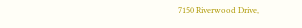7150 Riverwood Drive,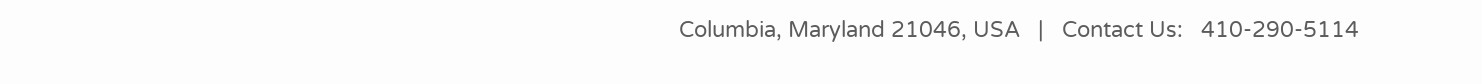Columbia, Maryland 21046, USA   |   Contact Us:   410-290-5114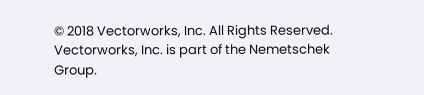© 2018 Vectorworks, Inc. All Rights Reserved. Vectorworks, Inc. is part of the Nemetschek Group.